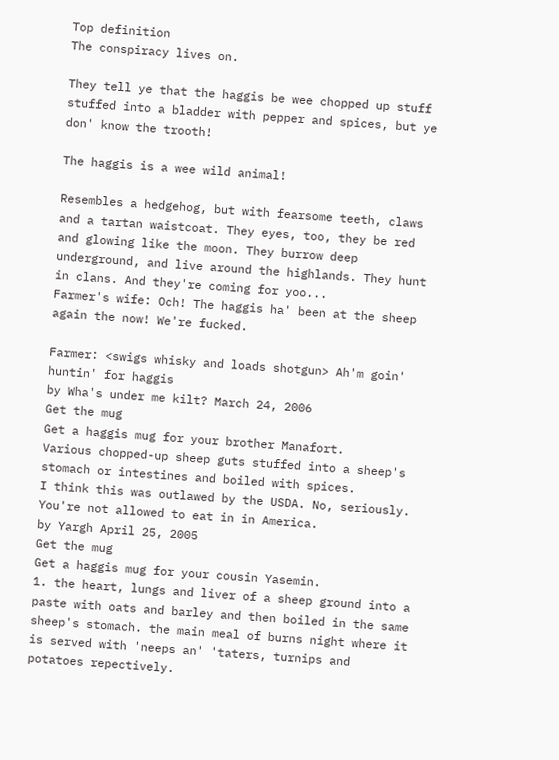Top definition
The conspiracy lives on.

They tell ye that the haggis be wee chopped up stuff stuffed into a bladder with pepper and spices, but ye don' know the trooth!

The haggis is a wee wild animal!

Resembles a hedgehog, but with fearsome teeth, claws and a tartan waistcoat. They eyes, too, they be red and glowing like the moon. They burrow deep underground, and live around the highlands. They hunt in clans. And they're coming for yoo...
Farmer's wife: Och! The haggis ha' been at the sheep again the now! We're fucked.

Farmer: <swigs whisky and loads shotgun> Ah'm goin' huntin' for haggis
by Wha's under me kilt? March 24, 2006
Get the mug
Get a haggis mug for your brother Manafort.
Various chopped-up sheep guts stuffed into a sheep's stomach or intestines and boiled with spices.
I think this was outlawed by the USDA. No, seriously. You're not allowed to eat in in America.
by Yargh April 25, 2005
Get the mug
Get a haggis mug for your cousin Yasemin.
1. the heart, lungs and liver of a sheep ground into a paste with oats and barley and then boiled in the same sheep's stomach. the main meal of burns night where it is served with 'neeps an' 'taters, turnips and potatoes repectively.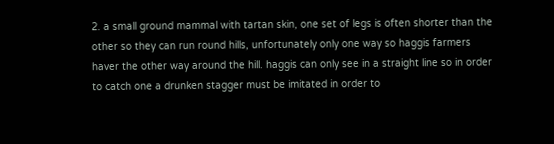2. a small ground mammal with tartan skin, one set of legs is often shorter than the other so they can run round hills, unfortunately only one way so haggis farmers haver the other way around the hill. haggis can only see in a straight line so in order to catch one a drunken stagger must be imitated in order to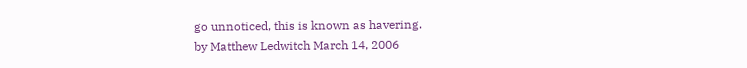go unnoticed, this is known as havering.
by Matthew Ledwitch March 14, 2006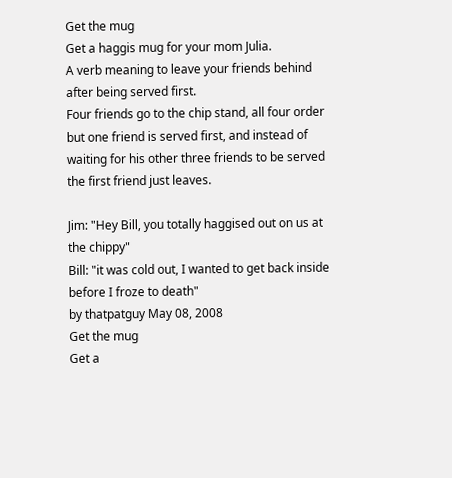Get the mug
Get a haggis mug for your mom Julia.
A verb meaning to leave your friends behind after being served first.
Four friends go to the chip stand, all four order but one friend is served first, and instead of waiting for his other three friends to be served the first friend just leaves.

Jim: "Hey Bill, you totally haggised out on us at the chippy"
Bill: "it was cold out, I wanted to get back inside before I froze to death"
by thatpatguy May 08, 2008
Get the mug
Get a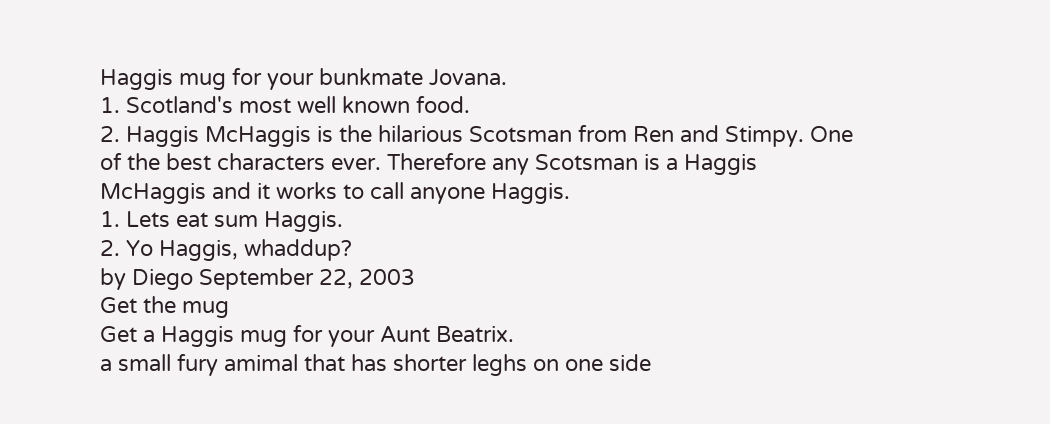Haggis mug for your bunkmate Jovana.
1. Scotland's most well known food.
2. Haggis McHaggis is the hilarious Scotsman from Ren and Stimpy. One of the best characters ever. Therefore any Scotsman is a Haggis McHaggis and it works to call anyone Haggis.
1. Lets eat sum Haggis.
2. Yo Haggis, whaddup?
by Diego September 22, 2003
Get the mug
Get a Haggis mug for your Aunt Beatrix.
a small fury amimal that has shorter leghs on one side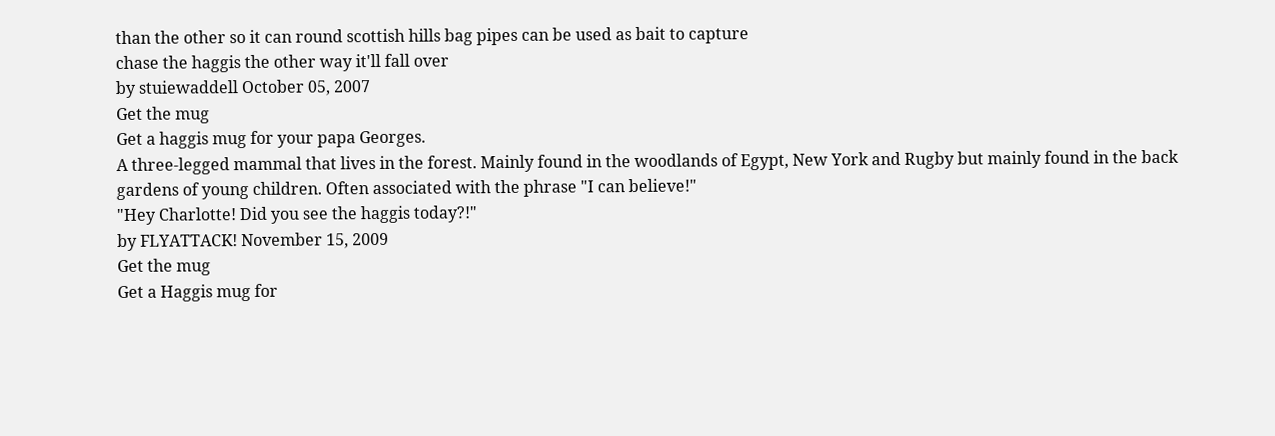than the other so it can round scottish hills bag pipes can be used as bait to capture
chase the haggis the other way it'll fall over
by stuiewaddell October 05, 2007
Get the mug
Get a haggis mug for your papa Georges.
A three-legged mammal that lives in the forest. Mainly found in the woodlands of Egypt, New York and Rugby but mainly found in the back gardens of young children. Often associated with the phrase "I can believe!"
"Hey Charlotte! Did you see the haggis today?!"
by FLYATTACK! November 15, 2009
Get the mug
Get a Haggis mug for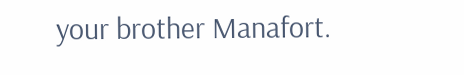your brother Manafort.